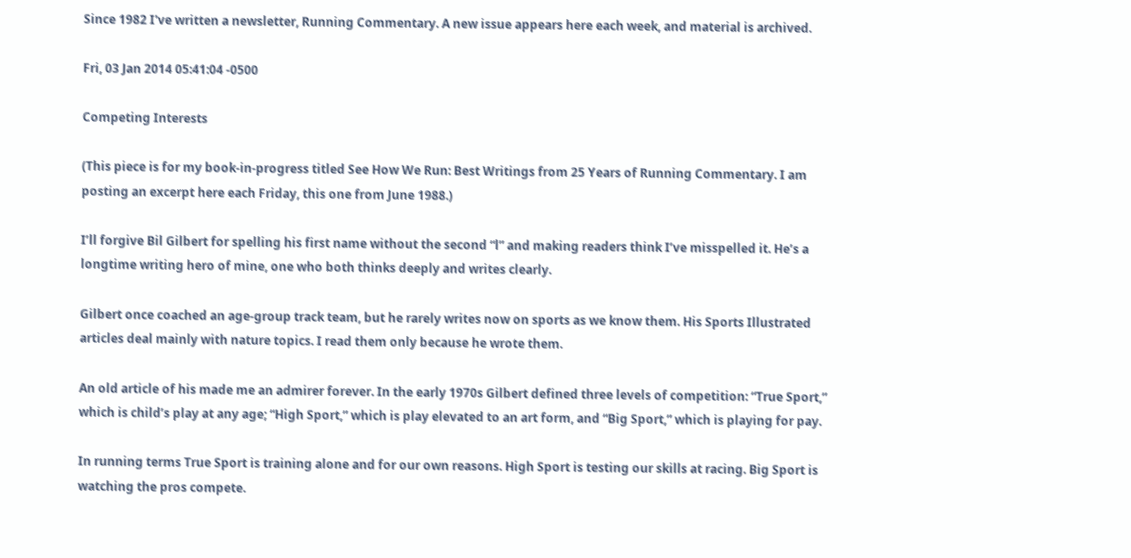Since 1982 I've written a newsletter, Running Commentary. A new issue appears here each week, and material is archived.

Fri, 03 Jan 2014 05:41:04 -0500

Competing Interests

(This piece is for my book-in-progress titled See How We Run: Best Writings from 25 Years of Running Commentary. I am posting an excerpt here each Friday, this one from June 1988.)

I’ll forgive Bil Gilbert for spelling his first name without the second “l” and making readers think I’ve misspelled it. He’s a longtime writing hero of mine, one who both thinks deeply and writes clearly.

Gilbert once coached an age-group track team, but he rarely writes now on sports as we know them. His Sports Illustrated articles deal mainly with nature topics. I read them only because he wrote them.

An old article of his made me an admirer forever. In the early 1970s Gilbert defined three levels of competition: “True Sport,” which is child’s play at any age; “High Sport,” which is play elevated to an art form, and “Big Sport,” which is playing for pay.

In running terms True Sport is training alone and for our own reasons. High Sport is testing our skills at racing. Big Sport is watching the pros compete.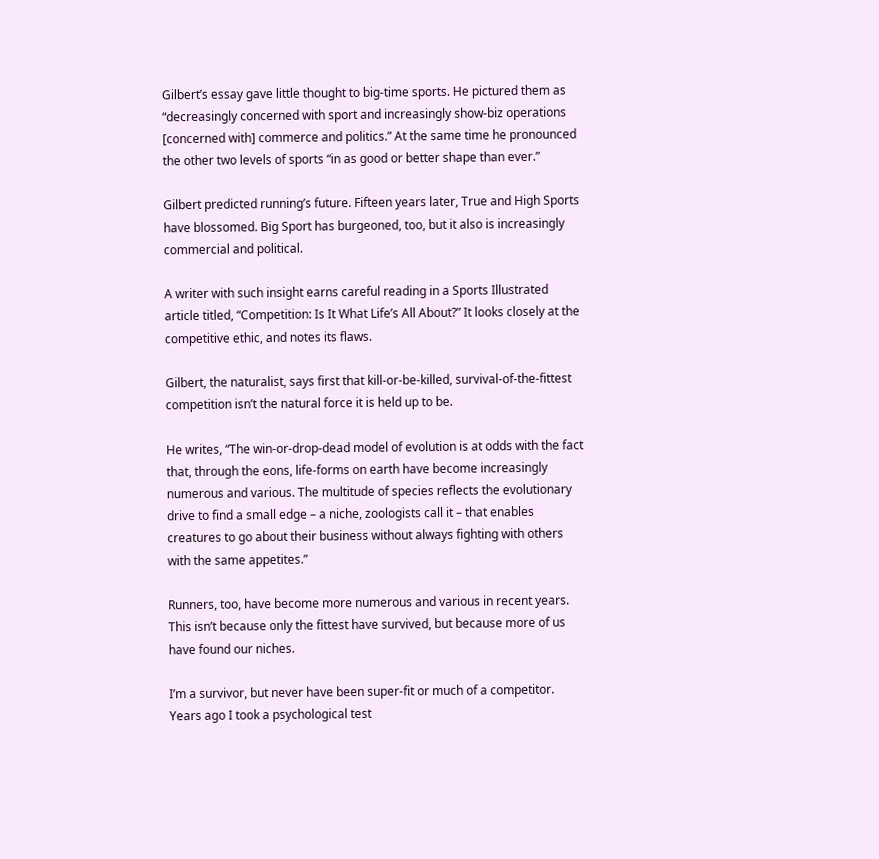Gilbert’s essay gave little thought to big-time sports. He pictured them as “decreasingly concerned with sport and increasingly show-biz operations [concerned with] commerce and politics.” At the same time he pronounced the other two levels of sports “in as good or better shape than ever.”

Gilbert predicted running’s future. Fifteen years later, True and High Sports have blossomed. Big Sport has burgeoned, too, but it also is increasingly commercial and political.

A writer with such insight earns careful reading in a Sports Illustrated article titled, “Competition: Is It What Life’s All About?” It looks closely at the competitive ethic, and notes its flaws.

Gilbert, the naturalist, says first that kill-or-be-killed, survival-of-the-fittest competition isn’t the natural force it is held up to be.

He writes, “The win-or-drop-dead model of evolution is at odds with the fact that, through the eons, life-forms on earth have become increasingly numerous and various. The multitude of species reflects the evolutionary drive to find a small edge – a niche, zoologists call it – that enables creatures to go about their business without always fighting with others with the same appetites.”

Runners, too, have become more numerous and various in recent years. This isn’t because only the fittest have survived, but because more of us have found our niches.

I’m a survivor, but never have been super-fit or much of a competitor. Years ago I took a psychological test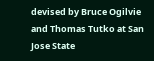devised by Bruce Ogilvie and Thomas Tutko at San Jose State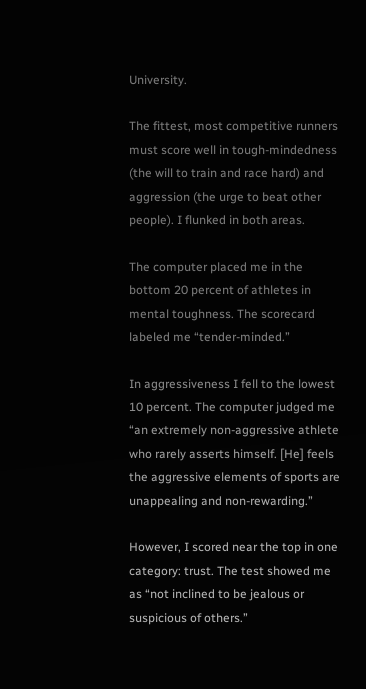University.

The fittest, most competitive runners must score well in tough-mindedness (the will to train and race hard) and aggression (the urge to beat other people). I flunked in both areas.

The computer placed me in the bottom 20 percent of athletes in mental toughness. The scorecard labeled me “tender-minded.”

In aggressiveness I fell to the lowest 10 percent. The computer judged me “an extremely non-aggressive athlete who rarely asserts himself. [He] feels the aggressive elements of sports are unappealing and non-rewarding.”

However, I scored near the top in one category: trust. The test showed me as “not inclined to be jealous or suspicious of others.”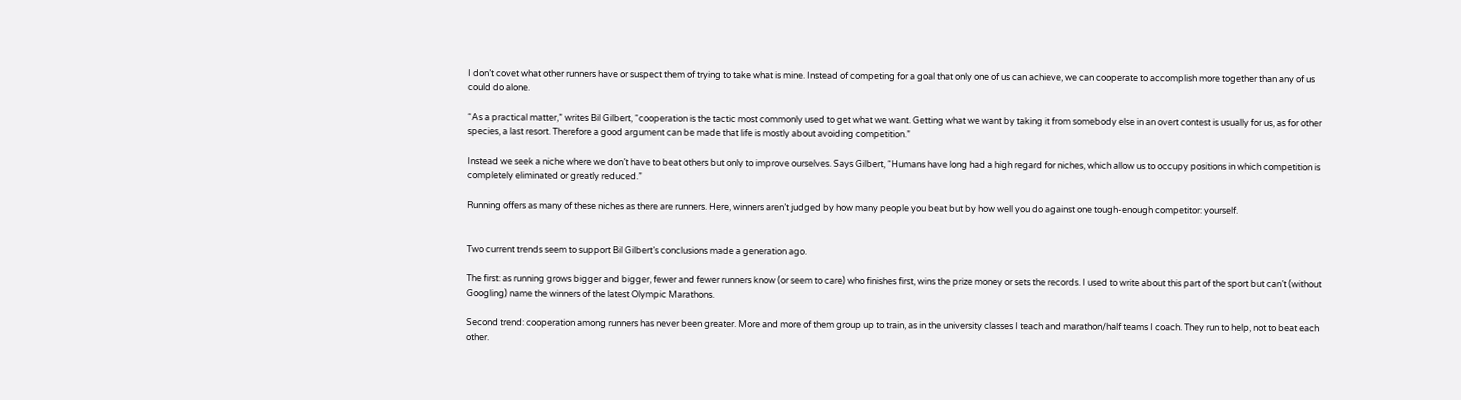I don’t covet what other runners have or suspect them of trying to take what is mine. Instead of competing for a goal that only one of us can achieve, we can cooperate to accomplish more together than any of us could do alone.

“As a practical matter,” writes Bil Gilbert, “cooperation is the tactic most commonly used to get what we want. Getting what we want by taking it from somebody else in an overt contest is usually for us, as for other species, a last resort. Therefore a good argument can be made that life is mostly about avoiding competition.”

Instead we seek a niche where we don’t have to beat others but only to improve ourselves. Says Gilbert, “Humans have long had a high regard for niches, which allow us to occupy positions in which competition is completely eliminated or greatly reduced.”

Running offers as many of these niches as there are runners. Here, winners aren’t judged by how many people you beat but by how well you do against one tough-enough competitor: yourself.


Two current trends seem to support Bil Gilbert’s conclusions made a generation ago.

The first: as running grows bigger and bigger, fewer and fewer runners know (or seem to care) who finishes first, wins the prize money or sets the records. I used to write about this part of the sport but can’t (without Googling) name the winners of the latest Olympic Marathons.

Second trend: cooperation among runners has never been greater. More and more of them group up to train, as in the university classes I teach and marathon/half teams I coach. They run to help, not to beat each other.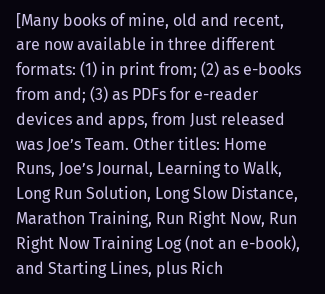[Many books of mine, old and recent, are now available in three different formats: (1) in print from; (2) as e-books from and; (3) as PDFs for e-reader devices and apps, from Just released was Joe’s Team. Other titles: Home Runs, Joe’s Journal, Learning to Walk, Long Run Solution, Long Slow Distance, Marathon Training, Run Right Now, Run Right Now Training Log (not an e-book), and Starting Lines, plus Rich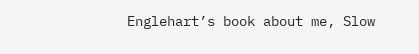Englehart’s book about me, Slow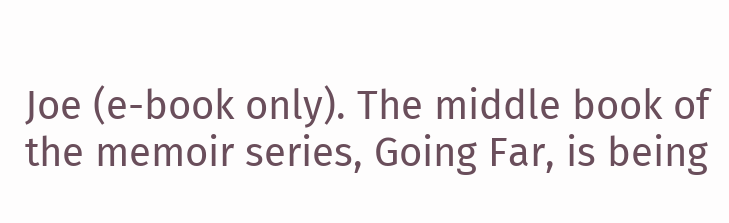Joe (e-book only). The middle book of the memoir series, Going Far, is being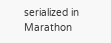serialized in Marathon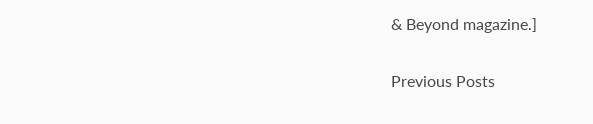& Beyond magazine.]

Previous Posts